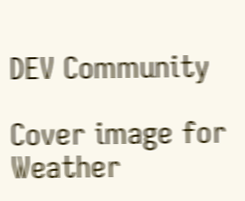DEV Community

Cover image for Weather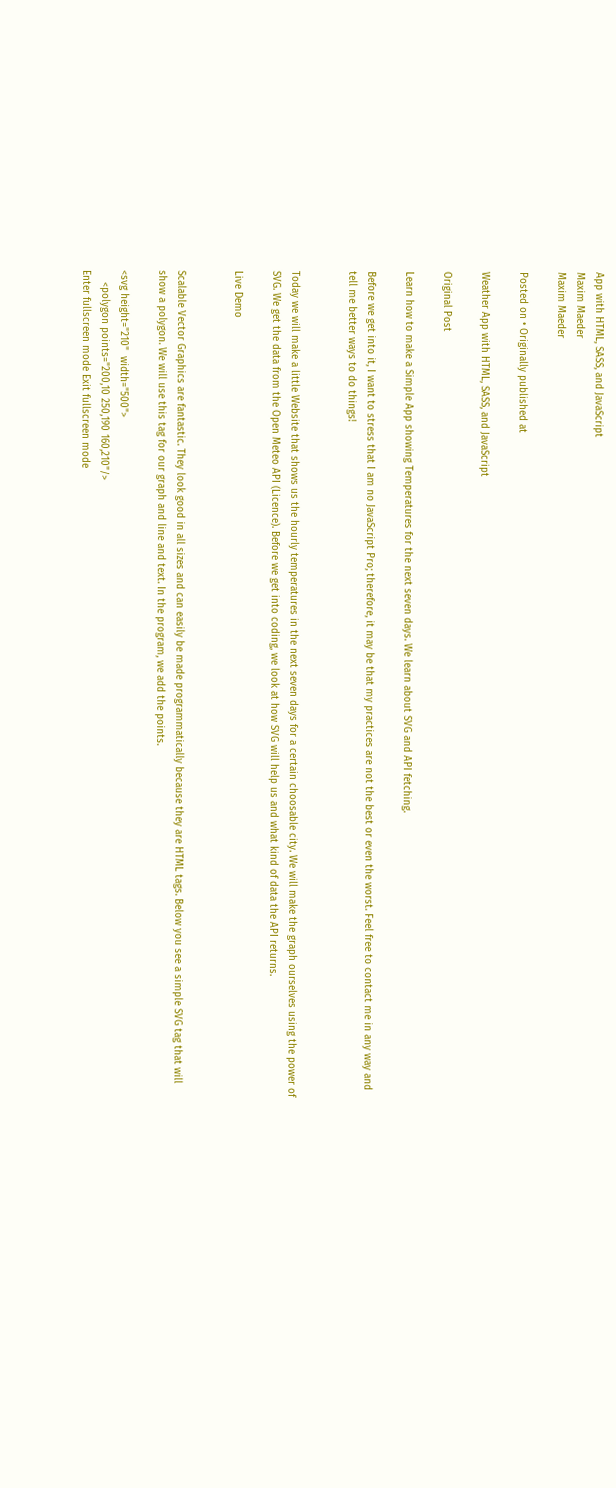App with HTML, SASS, and JavaScript
Maxim Maeder
Maxim Maeder

Posted on • Originally published at

Weather App with HTML, SASS, and JavaScript

Original Post

Learn how to make a Simple App showing Temperatures for the next seven days. We learn about SVG and API fetching.

Before we get into it, I want to stress that I am no JavaScript Pro; therefore, it may be that my practices are not the best or even the worst. Feel free to contact me in any way and tell me better ways to do things!


Today we will make a little Website that shows us the hourly temperatures in the next seven days for a certain choosable city. We will make the graph ourselves using the power of SVG. We get the data from the Open Meteo API (Licence). Before we get into coding, we look at how SVG will help us and what kind of data the API returns.

Live Demo


Scalable Vector Graphics are fantastic. They look good in all sizes and can easily be made programmatically because they are HTML tags. Below you see a simple SVG tag that will show a polygon. We will use this tag for our graph and line and text. In the program, we add the points.

<svg height="210"  width="500">
    <polygon points="200,10 250,190 160,210"/>
Enter fullscreen mode Exit fullscreen mode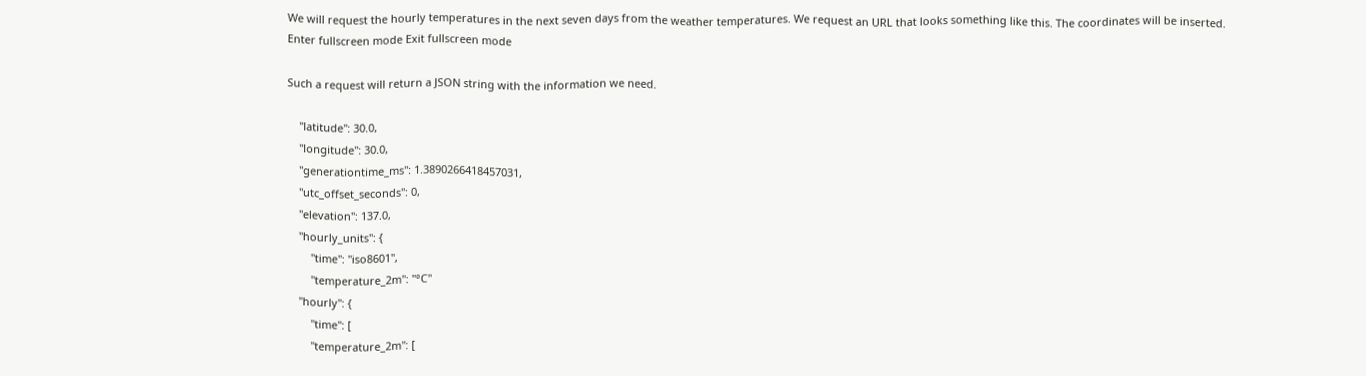We will request the hourly temperatures in the next seven days from the weather temperatures. We request an URL that looks something like this. The coordinates will be inserted.
Enter fullscreen mode Exit fullscreen mode

Such a request will return a JSON string with the information we need.

    "latitude": 30.0,
    "longitude": 30.0,
    "generationtime_ms": 1.3890266418457031,
    "utc_offset_seconds": 0,
    "elevation": 137.0,
    "hourly_units": {
        "time": "iso8601",
        "temperature_2m": "°C"
    "hourly": {
        "time": [
        "temperature_2m": [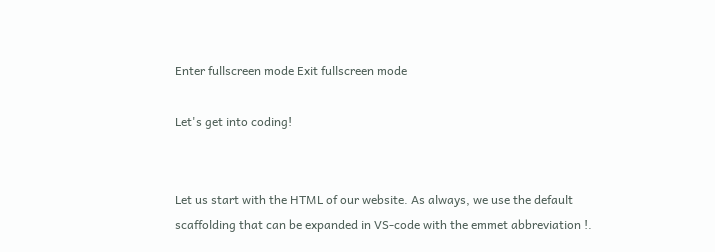Enter fullscreen mode Exit fullscreen mode

Let's get into coding!


Let us start with the HTML of our website. As always, we use the default scaffolding that can be expanded in VS-code with the emmet abbreviation !.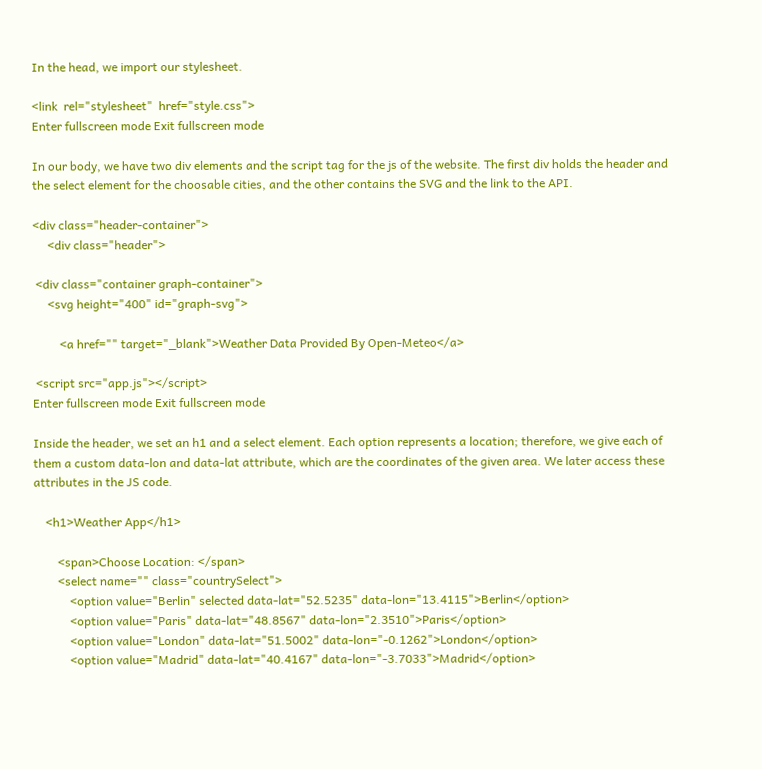In the head, we import our stylesheet.

<link  rel="stylesheet"  href="style.css">
Enter fullscreen mode Exit fullscreen mode

In our body, we have two div elements and the script tag for the js of the website. The first div holds the header and the select element for the choosable cities, and the other contains the SVG and the link to the API.

<div class="header-container">
     <div class="header">

 <div class="container graph-container">
     <svg height="400" id="graph-svg">

         <a href="" target="_blank">Weather Data Provided By Open-Meteo</a>

 <script src="app.js"></script>
Enter fullscreen mode Exit fullscreen mode

Inside the header, we set an h1 and a select element. Each option represents a location; therefore, we give each of them a custom data-lon and data-lat attribute, which are the coordinates of the given area. We later access these attributes in the JS code.

    <h1>Weather App</h1>

        <span>Choose Location: </span>
        <select name="" class="countrySelect">
            <option value="Berlin" selected data-lat="52.5235" data-lon="13.4115">Berlin</option>
            <option value="Paris" data-lat="48.8567" data-lon="2.3510">Paris</option>
            <option value="London" data-lat="51.5002" data-lon="-0.1262">London</option>
            <option value="Madrid" data-lat="40.4167" data-lon="-3.7033">Madrid</option>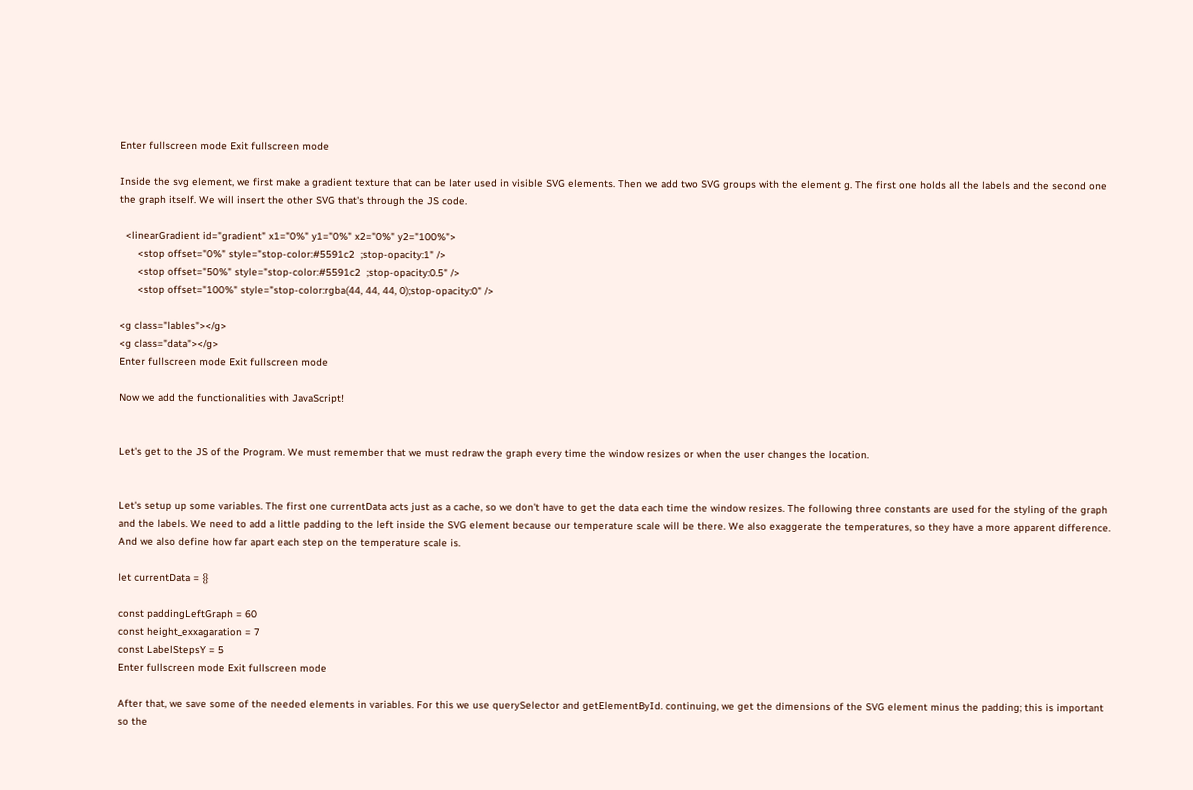Enter fullscreen mode Exit fullscreen mode

Inside the svg element, we first make a gradient texture that can be later used in visible SVG elements. Then we add two SVG groups with the element g. The first one holds all the labels and the second one the graph itself. We will insert the other SVG that's through the JS code.

  <linearGradient id="gradient" x1="0%" y1="0%" x2="0%" y2="100%">
      <stop offset="0%" style="stop-color:#5591c2  ;stop-opacity:1" />
      <stop offset="50%" style="stop-color:#5591c2  ;stop-opacity:0.5" />
      <stop offset="100%" style="stop-color:rgba(44, 44, 44, 0);stop-opacity:0" />

<g class="lables"></g>
<g class="data"></g>
Enter fullscreen mode Exit fullscreen mode

Now we add the functionalities with JavaScript!


Let's get to the JS of the Program. We must remember that we must redraw the graph every time the window resizes or when the user changes the location.


Let's setup up some variables. The first one currentData acts just as a cache, so we don't have to get the data each time the window resizes. The following three constants are used for the styling of the graph and the labels. We need to add a little padding to the left inside the SVG element because our temperature scale will be there. We also exaggerate the temperatures, so they have a more apparent difference. And we also define how far apart each step on the temperature scale is.

let currentData = {}

const paddingLeftGraph = 60
const height_exxagaration = 7
const LabelStepsY = 5
Enter fullscreen mode Exit fullscreen mode

After that, we save some of the needed elements in variables. For this we use querySelector and getElementById. continuing, we get the dimensions of the SVG element minus the padding; this is important so the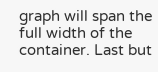graph will span the full width of the container. Last but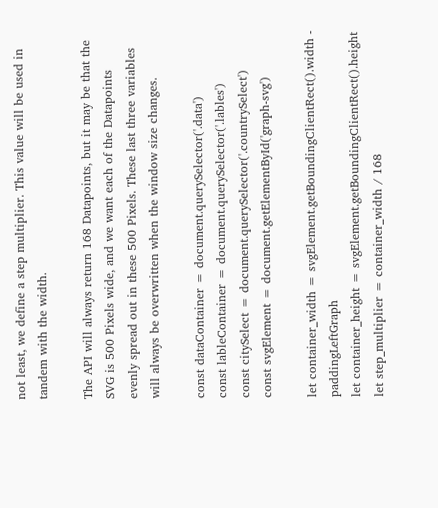not least, we define a step multiplier. This value will be used in tandem with the width.

The API will always return 168 Datapoints, but it may be that the SVG is 500 Pixels wide, and we want each of the Datapoints evenly spread out in these 500 Pixels. These last three variables will always be overwritten when the window size changes.

const dataContainer = document.querySelector('.data')
const lableContainer = document.querySelector('.lables')
const citySelect = document.querySelector('.countrySelect')
const svgElement = document.getElementById('graph-svg')

let container_width = svgElement.getBoundingClientRect().width - paddingLeftGraph
let container_height = svgElement.getBoundingClientRect().height
let step_multiplier = container_width / 168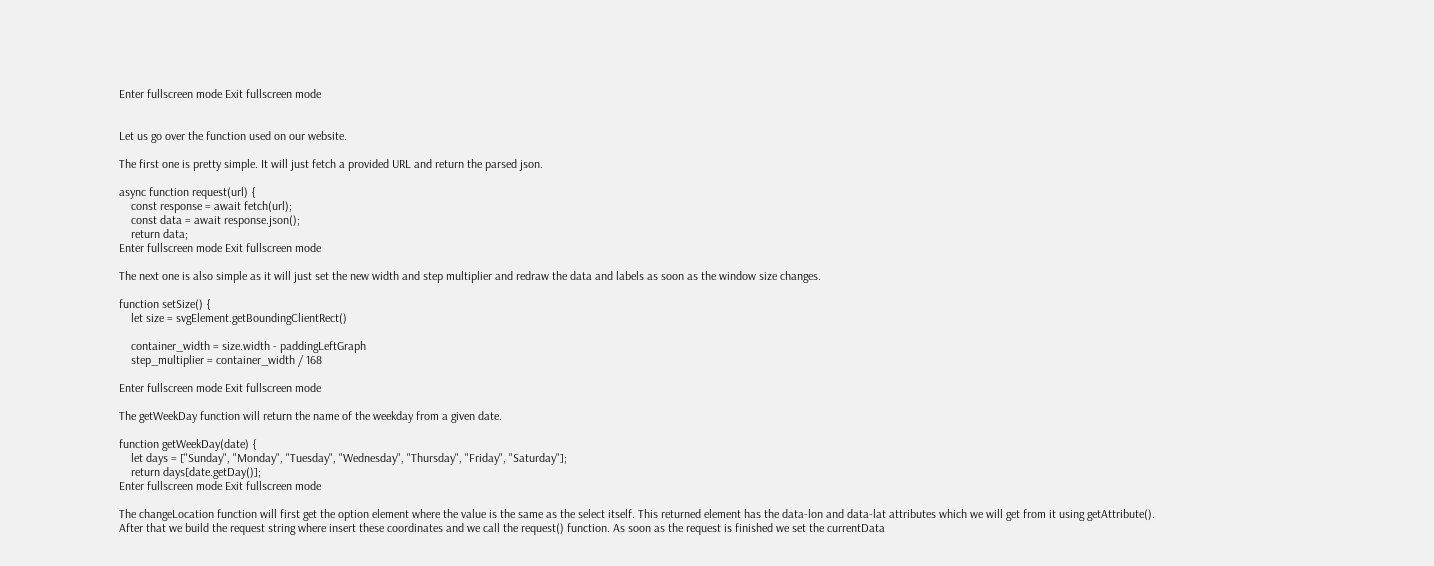Enter fullscreen mode Exit fullscreen mode


Let us go over the function used on our website.

The first one is pretty simple. It will just fetch a provided URL and return the parsed json.

async function request(url) {
    const response = await fetch(url);
    const data = await response.json();
    return data;
Enter fullscreen mode Exit fullscreen mode

The next one is also simple as it will just set the new width and step multiplier and redraw the data and labels as soon as the window size changes.

function setSize() {
    let size = svgElement.getBoundingClientRect()

    container_width = size.width - paddingLeftGraph
    step_multiplier = container_width / 168

Enter fullscreen mode Exit fullscreen mode

The getWeekDay function will return the name of the weekday from a given date.

function getWeekDay(date) {
    let days = ["Sunday", "Monday", "Tuesday", "Wednesday", "Thursday", "Friday", "Saturday"];
    return days[date.getDay()];
Enter fullscreen mode Exit fullscreen mode

The changeLocation function will first get the option element where the value is the same as the select itself. This returned element has the data-lon and data-lat attributes which we will get from it using getAttribute(). After that we build the request string where insert these coordinates and we call the request() function. As soon as the request is finished we set the currentData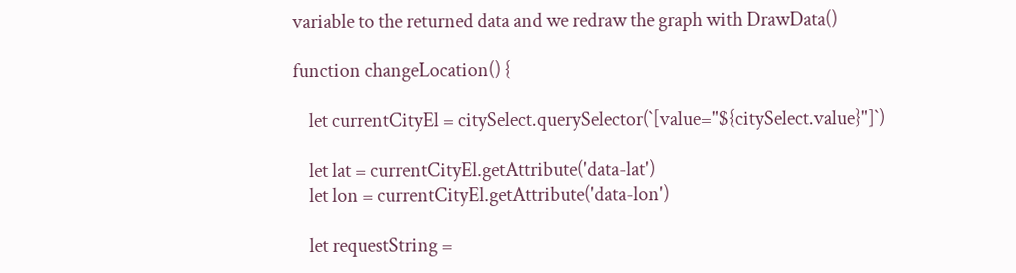variable to the returned data and we redraw the graph with DrawData()

function changeLocation() {

    let currentCityEl = citySelect.querySelector(`[value="${citySelect.value}"]`)

    let lat = currentCityEl.getAttribute('data-lat')
    let lon = currentCityEl.getAttribute('data-lon')

    let requestString =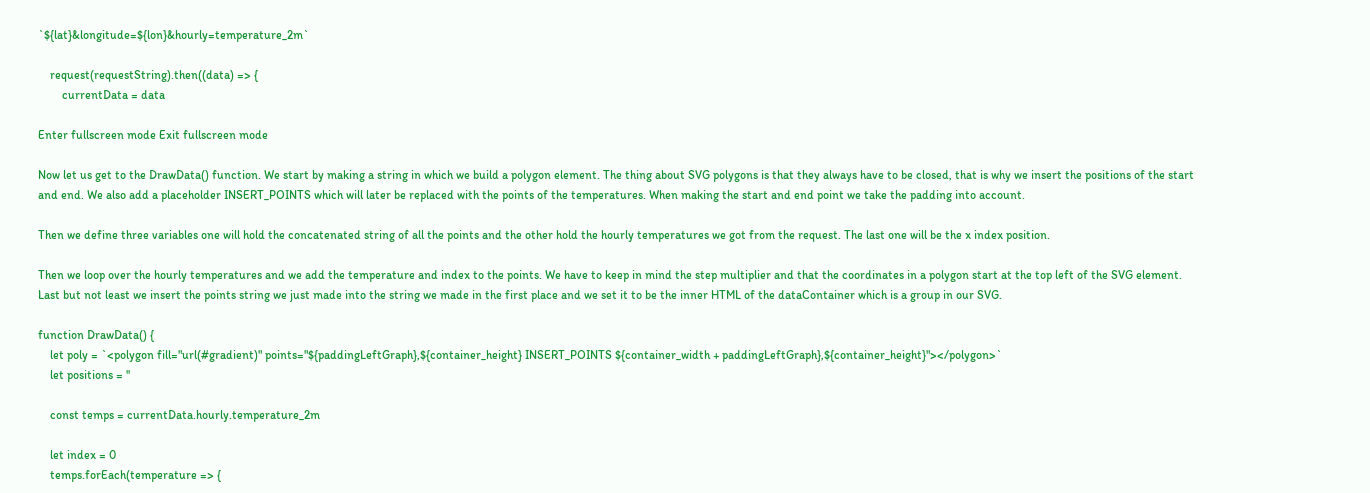`${lat}&longitude=${lon}&hourly=temperature_2m`

    request(requestString).then((data) => {
        currentData = data

Enter fullscreen mode Exit fullscreen mode

Now let us get to the DrawData() function. We start by making a string in which we build a polygon element. The thing about SVG polygons is that they always have to be closed, that is why we insert the positions of the start and end. We also add a placeholder INSERT_POINTS which will later be replaced with the points of the temperatures. When making the start and end point we take the padding into account.

Then we define three variables one will hold the concatenated string of all the points and the other hold the hourly temperatures we got from the request. The last one will be the x index position.

Then we loop over the hourly temperatures and we add the temperature and index to the points. We have to keep in mind the step multiplier and that the coordinates in a polygon start at the top left of the SVG element. Last but not least we insert the points string we just made into the string we made in the first place and we set it to be the inner HTML of the dataContainer which is a group in our SVG.

function DrawData() {
    let poly = `<polygon fill="url(#gradient)" points="${paddingLeftGraph},${container_height} INSERT_POINTS ${container_width + paddingLeftGraph},${container_height}"></polygon>`
    let positions = ''

    const temps = currentData.hourly.temperature_2m

    let index = 0
    temps.forEach(temperature => {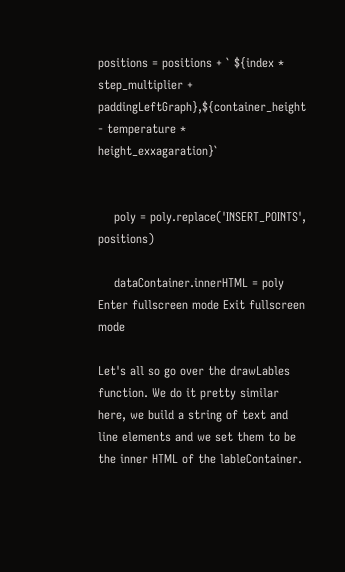positions = positions + ` ${index * step_multiplier + paddingLeftGraph},${container_height - temperature * height_exxagaration}`


    poly = poly.replace('INSERT_POINTS', positions)

    dataContainer.innerHTML = poly
Enter fullscreen mode Exit fullscreen mode

Let's all so go over the drawLables function. We do it pretty similar here, we build a string of text and line elements and we set them to be the inner HTML of the lableContainer.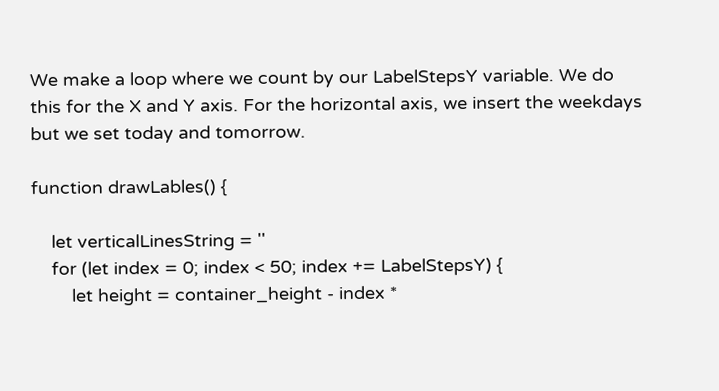We make a loop where we count by our LabelStepsY variable. We do this for the X and Y axis. For the horizontal axis, we insert the weekdays but we set today and tomorrow.

function drawLables() {

    let verticalLinesString = ''
    for (let index = 0; index < 50; index += LabelStepsY) {
        let height = container_height - index *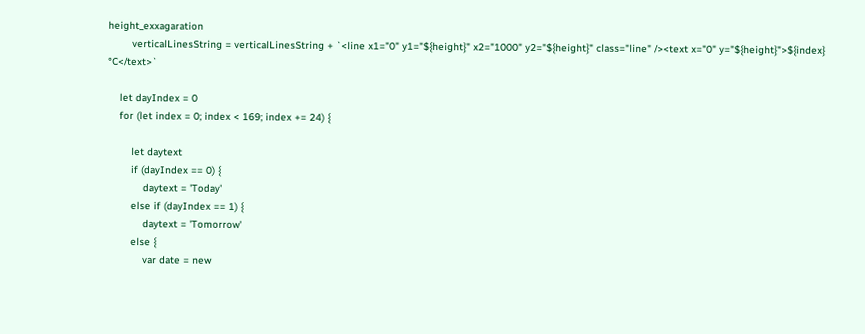height_exxagaration
        verticalLinesString = verticalLinesString + `<line x1="0" y1="${height}" x2="1000" y2="${height}" class="line" /><text x="0" y="${height}">${index} °C</text>`

    let dayIndex = 0
    for (let index = 0; index < 169; index += 24) {

        let daytext
        if (dayIndex == 0) {
            daytext = 'Today'
        else if (dayIndex == 1) {
            daytext = 'Tomorrow'
        else {
            var date = new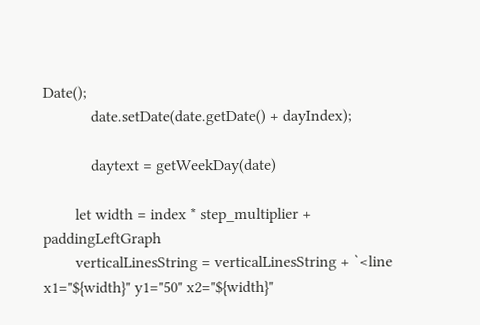Date();
            date.setDate(date.getDate() + dayIndex);

            daytext = getWeekDay(date)

        let width = index * step_multiplier + paddingLeftGraph
        verticalLinesString = verticalLinesString + `<line x1="${width}" y1="50" x2="${width}"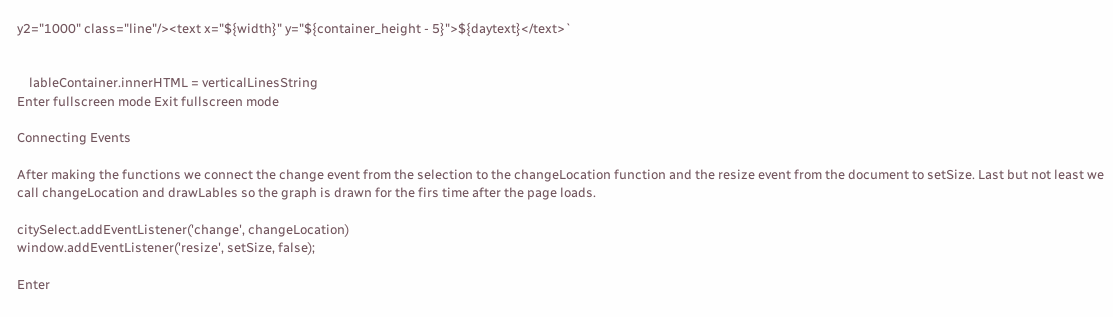y2="1000" class="line"/><text x="${width}" y="${container_height - 5}">${daytext}</text>`


    lableContainer.innerHTML = verticalLinesString
Enter fullscreen mode Exit fullscreen mode

Connecting Events

After making the functions we connect the change event from the selection to the changeLocation function and the resize event from the document to setSize. Last but not least we call changeLocation and drawLables so the graph is drawn for the firs time after the page loads.

citySelect.addEventListener('change', changeLocation)
window.addEventListener('resize', setSize, false);

Enter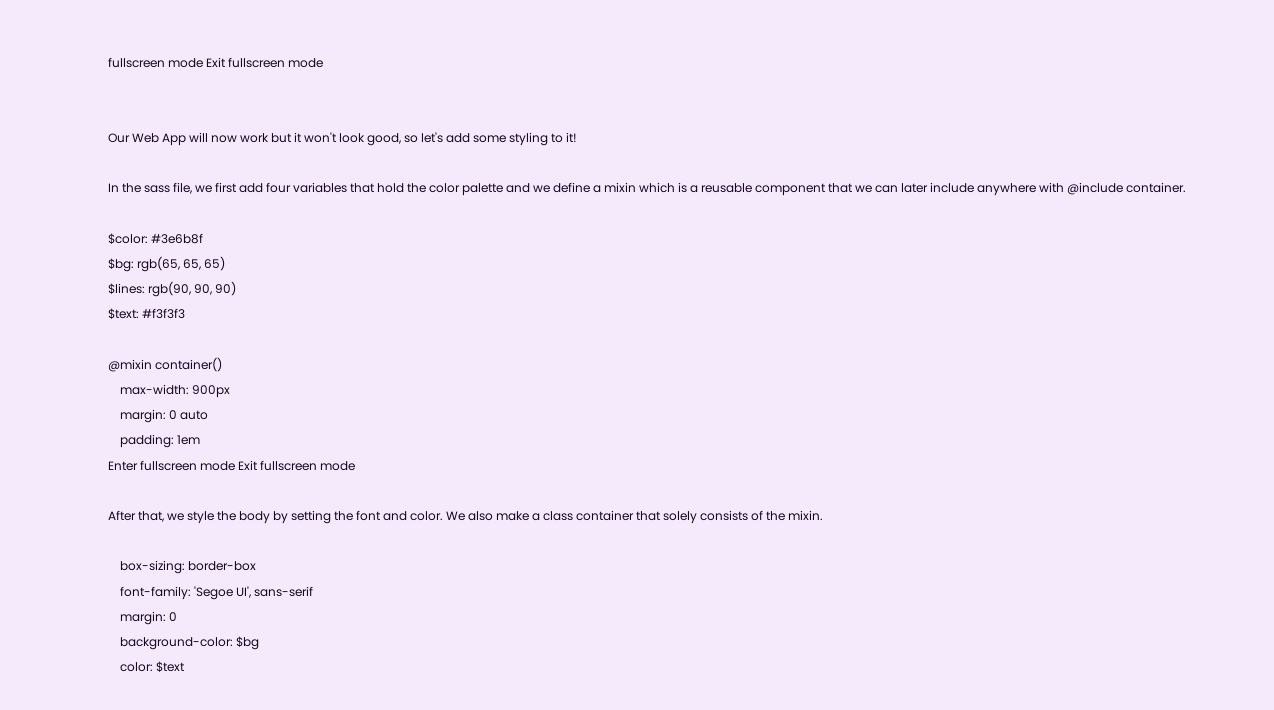fullscreen mode Exit fullscreen mode


Our Web App will now work but it won't look good, so let's add some styling to it!

In the sass file, we first add four variables that hold the color palette and we define a mixin which is a reusable component that we can later include anywhere with @include container.

$color: #3e6b8f
$bg: rgb(65, 65, 65)
$lines: rgb(90, 90, 90)
$text: #f3f3f3

@mixin container()
    max-width: 900px
    margin: 0 auto
    padding: 1em
Enter fullscreen mode Exit fullscreen mode

After that, we style the body by setting the font and color. We also make a class container that solely consists of the mixin.

    box-sizing: border-box
    font-family: 'Segoe UI', sans-serif
    margin: 0
    background-color: $bg
    color: $text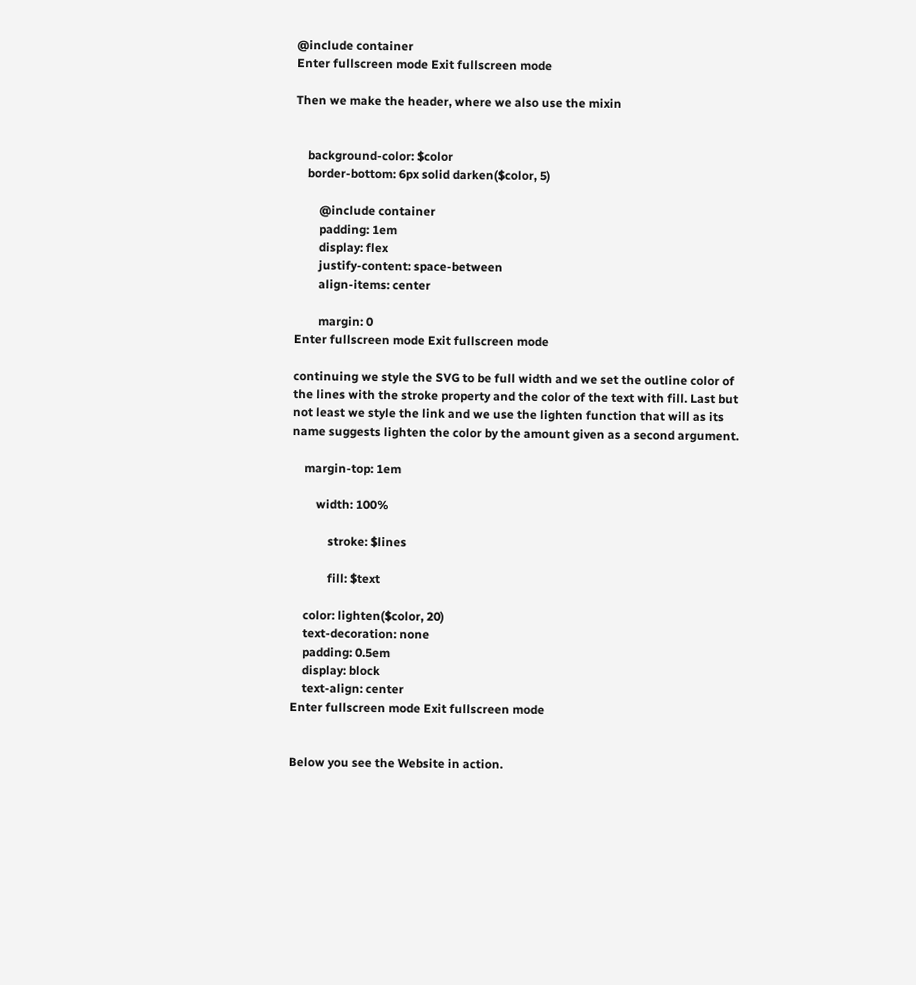@include container
Enter fullscreen mode Exit fullscreen mode

Then we make the header, where we also use the mixin


    background-color: $color
    border-bottom: 6px solid darken($color, 5)

        @include container
        padding: 1em
        display: flex
        justify-content: space-between
        align-items: center

        margin: 0
Enter fullscreen mode Exit fullscreen mode

continuing we style the SVG to be full width and we set the outline color of the lines with the stroke property and the color of the text with fill. Last but not least we style the link and we use the lighten function that will as its name suggests lighten the color by the amount given as a second argument.

    margin-top: 1em

        width: 100%

            stroke: $lines

            fill: $text

    color: lighten($color, 20)
    text-decoration: none
    padding: 0.5em
    display: block
    text-align: center
Enter fullscreen mode Exit fullscreen mode


Below you see the Website in action.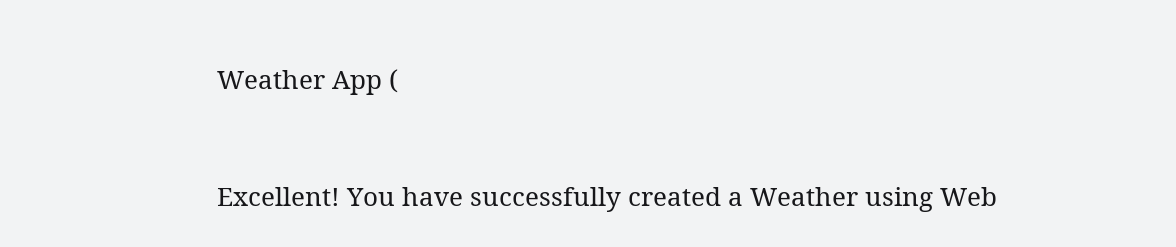Weather App (


Excellent! You have successfully created a Weather using Web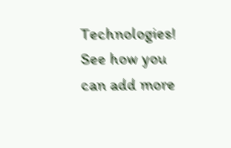Technologies! See how you can add more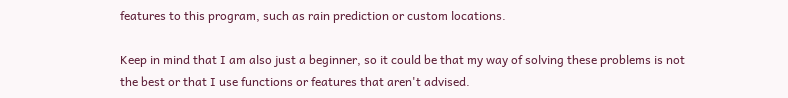features to this program, such as rain prediction or custom locations.

Keep in mind that I am also just a beginner, so it could be that my way of solving these problems is not the best or that I use functions or features that aren't advised.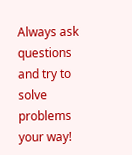Always ask questions and try to solve problems your way!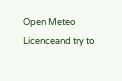Open Meteo
Licenceand try to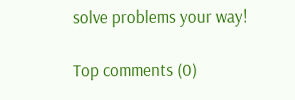solve problems your way!

Top comments (0)